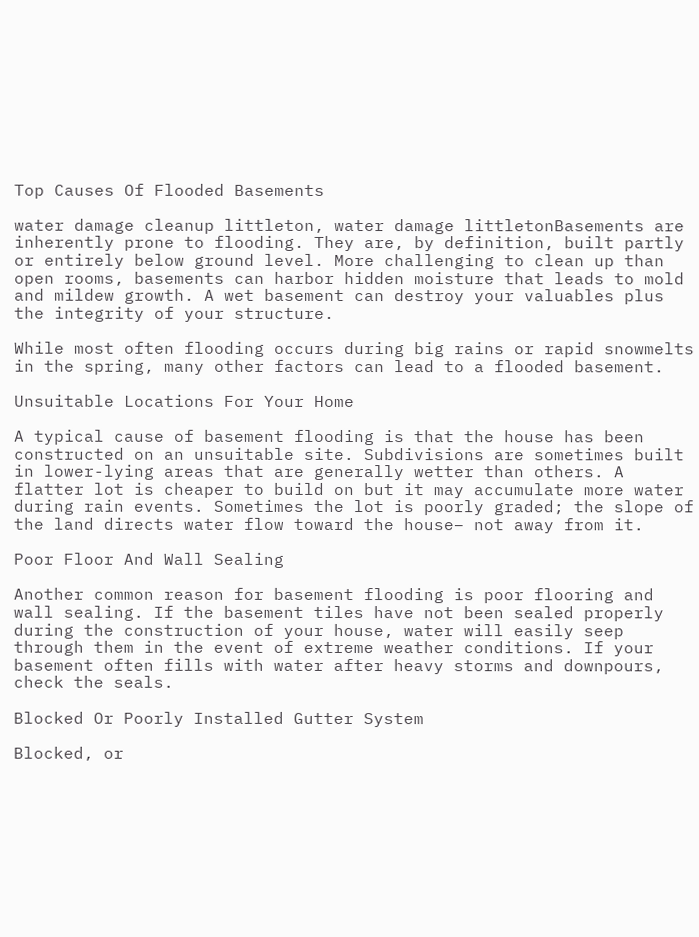Top Causes Of Flooded Basements

water damage cleanup littleton, water damage littletonBasements are inherently prone to flooding. They are, by definition, built partly or entirely below ground level. More challenging to clean up than open rooms, basements can harbor hidden moisture that leads to mold and mildew growth. A wet basement can destroy your valuables plus the integrity of your structure.

While most often flooding occurs during big rains or rapid snowmelts in the spring, many other factors can lead to a flooded basement.

Unsuitable Locations For Your Home

A typical cause of basement flooding is that the house has been constructed on an unsuitable site. Subdivisions are sometimes built in lower-lying areas that are generally wetter than others. A flatter lot is cheaper to build on but it may accumulate more water during rain events. Sometimes the lot is poorly graded; the slope of the land directs water flow toward the house– not away from it.

Poor Floor And Wall Sealing

Another common reason for basement flooding is poor flooring and wall sealing. If the basement tiles have not been sealed properly during the construction of your house, water will easily seep through them in the event of extreme weather conditions. If your basement often fills with water after heavy storms and downpours, check the seals.

Blocked Or Poorly Installed Gutter System

Blocked, or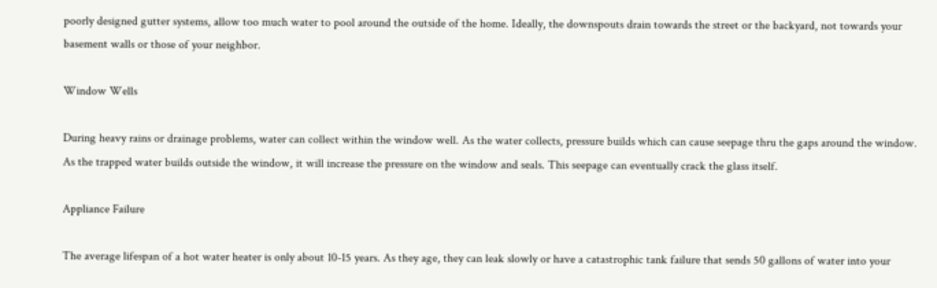poorly designed gutter systems, allow too much water to pool around the outside of the home. Ideally, the downspouts drain towards the street or the backyard, not towards your basement walls or those of your neighbor.

Window Wells

During heavy rains or drainage problems, water can collect within the window well. As the water collects, pressure builds which can cause seepage thru the gaps around the window. As the trapped water builds outside the window, it will increase the pressure on the window and seals. This seepage can eventually crack the glass itself.

Appliance Failure

The average lifespan of a hot water heater is only about 10-15 years. As they age, they can leak slowly or have a catastrophic tank failure that sends 50 gallons of water into your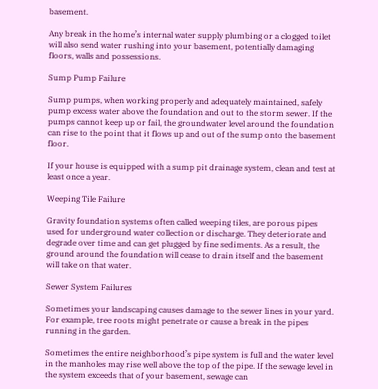basement.

Any break in the home’s internal water supply plumbing or a clogged toilet will also send water rushing into your basement, potentially damaging floors, walls and possessions.

Sump Pump Failure

Sump pumps, when working properly and adequately maintained, safely pump excess water above the foundation and out to the storm sewer. If the pumps cannot keep up or fail, the groundwater level around the foundation can rise to the point that it flows up and out of the sump onto the basement floor.

If your house is equipped with a sump pit drainage system, clean and test at least once a year.

Weeping Tile Failure

Gravity foundation systems often called weeping tiles, are porous pipes used for underground water collection or discharge. They deteriorate and degrade over time and can get plugged by fine sediments. As a result, the ground around the foundation will cease to drain itself and the basement will take on that water.

Sewer System Failures

Sometimes your landscaping causes damage to the sewer lines in your yard. For example, tree roots might penetrate or cause a break in the pipes running in the garden.

Sometimes the entire neighborhood’s pipe system is full and the water level in the manholes may rise well above the top of the pipe. If the sewage level in the system exceeds that of your basement, sewage can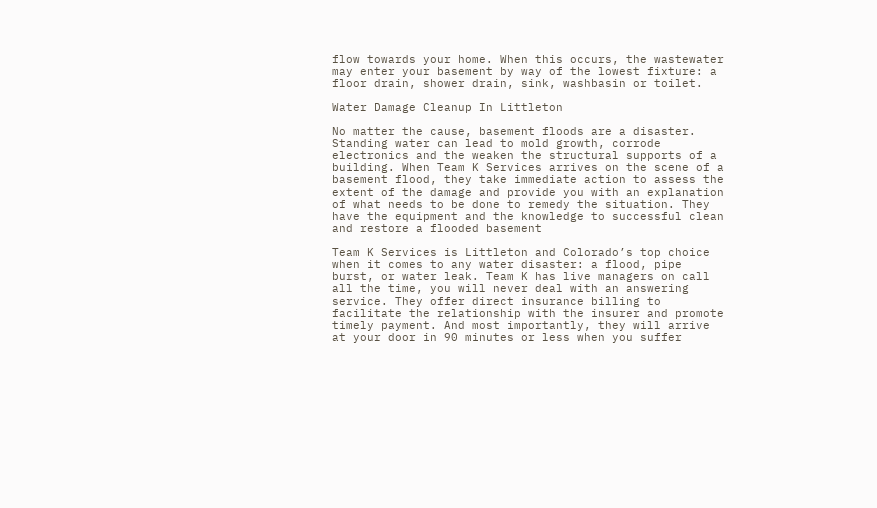flow towards your home. When this occurs, the wastewater may enter your basement by way of the lowest fixture: a floor drain, shower drain, sink, washbasin or toilet.

Water Damage Cleanup In Littleton

No matter the cause, basement floods are a disaster. Standing water can lead to mold growth, corrode electronics and the weaken the structural supports of a building. When Team K Services arrives on the scene of a basement flood, they take immediate action to assess the extent of the damage and provide you with an explanation of what needs to be done to remedy the situation. They have the equipment and the knowledge to successful clean and restore a flooded basement

Team K Services is Littleton and Colorado’s top choice when it comes to any water disaster: a flood, pipe burst, or water leak. Team K has live managers on call all the time, you will never deal with an answering service. They offer direct insurance billing to facilitate the relationship with the insurer and promote timely payment. And most importantly, they will arrive at your door in 90 minutes or less when you suffer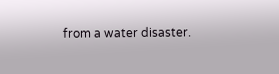from a water disaster.